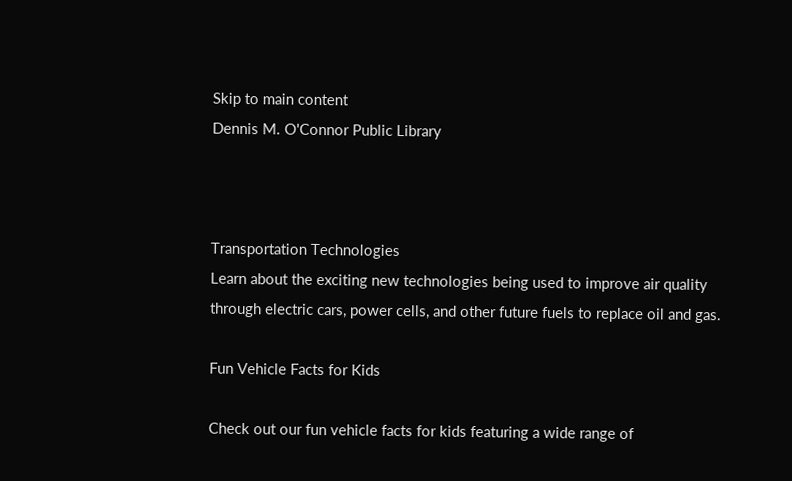Skip to main content
Dennis M. O'Connor Public Library



Transportation Technologies
Learn about the exciting new technologies being used to improve air quality through electric cars, power cells, and other future fuels to replace oil and gas.

Fun Vehicle Facts for Kids

Check out our fun vehicle facts for kids featuring a wide range of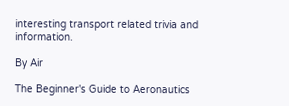interesting transport related trivia and information.

By Air

The Beginner's Guide to Aeronautics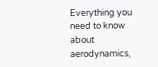Everything you need to know about aerodynamics,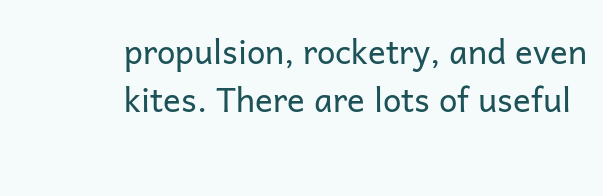propulsion, rocketry, and even kites. There are lots of useful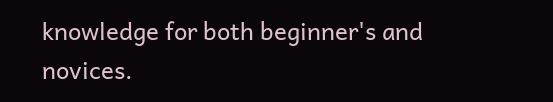knowledge for both beginner's and novices.